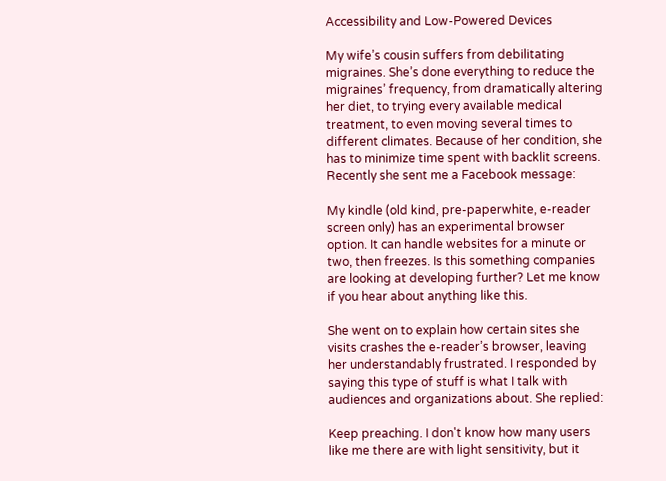Accessibility and Low-Powered Devices

My wife’s cousin suffers from debilitating migraines. She’s done everything to reduce the migraines’ frequency, from dramatically altering her diet, to trying every available medical treatment, to even moving several times to different climates. Because of her condition, she has to minimize time spent with backlit screens. Recently she sent me a Facebook message:

My kindle (old kind, pre-paperwhite, e-reader screen only) has an experimental browser option. It can handle websites for a minute or two, then freezes. Is this something companies are looking at developing further? Let me know if you hear about anything like this.

She went on to explain how certain sites she visits crashes the e-reader’s browser, leaving her understandably frustrated. I responded by saying this type of stuff is what I talk with audiences and organizations about. She replied:

Keep preaching. I don't know how many users like me there are with light sensitivity, but it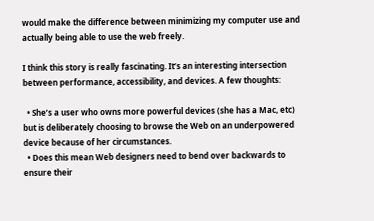would make the difference between minimizing my computer use and actually being able to use the web freely.

I think this story is really fascinating. It’s an interesting intersection between performance, accessibility, and devices. A few thoughts:

  • She’s a user who owns more powerful devices (she has a Mac, etc) but is deliberately choosing to browse the Web on an underpowered device because of her circumstances.
  • Does this mean Web designers need to bend over backwards to ensure their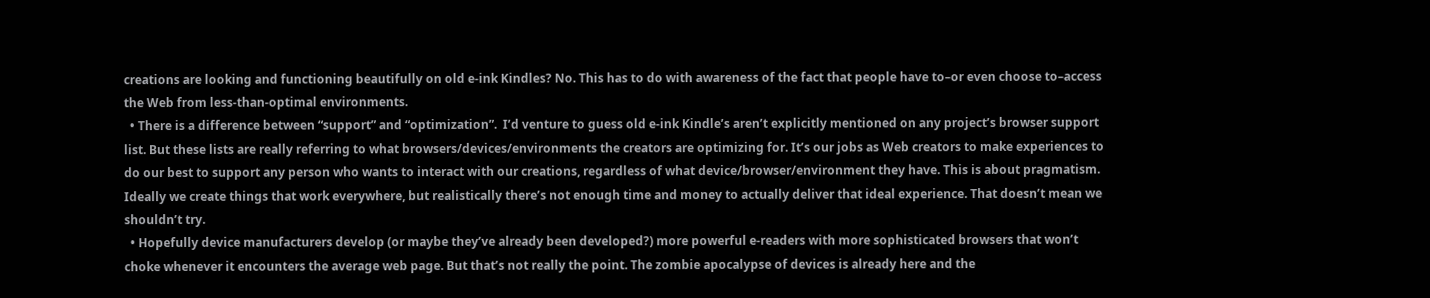creations are looking and functioning beautifully on old e-ink Kindles? No. This has to do with awareness of the fact that people have to–or even choose to–access the Web from less-than-optimal environments.
  • There is a difference between “support” and “optimization”.  I’d venture to guess old e-ink Kindle’s aren’t explicitly mentioned on any project’s browser support list. But these lists are really referring to what browsers/devices/environments the creators are optimizing for. It’s our jobs as Web creators to make experiences to do our best to support any person who wants to interact with our creations, regardless of what device/browser/environment they have. This is about pragmatism. Ideally we create things that work everywhere, but realistically there’s not enough time and money to actually deliver that ideal experience. That doesn’t mean we shouldn’t try.
  • Hopefully device manufacturers develop (or maybe they’ve already been developed?) more powerful e-readers with more sophisticated browsers that won’t choke whenever it encounters the average web page. But that’s not really the point. The zombie apocalypse of devices is already here and the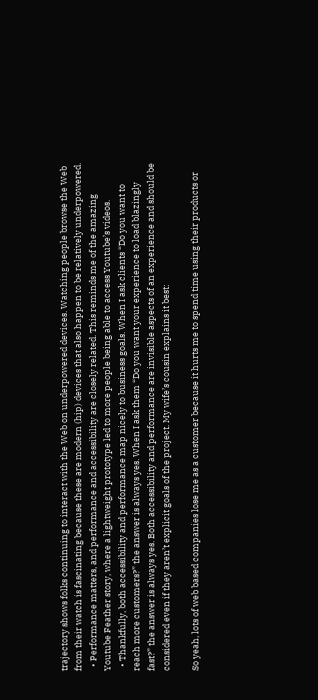trajectory shows folks continuing to interact with the Web on underpowered devices. Watching people browse the Web from their watch is fascinating because these are modern (hip) devices that also happen to be relatively underpowered.
  • Performance matters, and performance and accessibility are closely related. This reminds me of the amazing Youtube Feather story, where a lightweight prototype led to more people being able to access Youtube’s videos.
  • Thankfully, both accessibility and performance map nicely to business goals. When I ask clients “Do you want to reach more customers?” the answer is always yes. When I ask them “Do you want your experience to load blazingly fast?” the answer is always yes. Both accessibility and performance are invisible aspects of an experience and should be considered even if they aren’t explicit goals of the project. My wife’s cousin explains it best:

So yeah, lots of web based companies lose me as a customer because it hurts me to spend time using their products or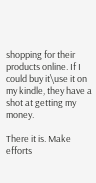shopping for their products online. If I could buy it\use it on my kindle, they have a shot at getting my money.

There it is. Make efforts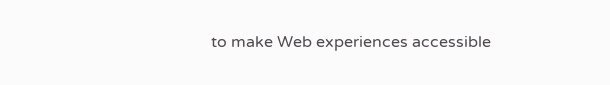to make Web experiences accessible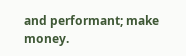and performant; make money.